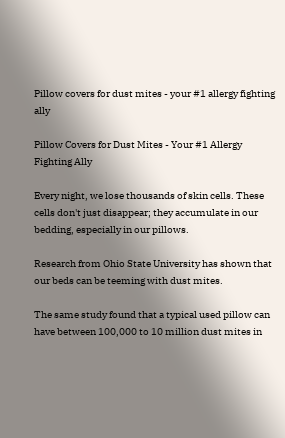Pillow covers for dust mites - your #1 allergy fighting ally

Pillow Covers for Dust Mites - Your #1 Allergy Fighting Ally

Every night, we lose thousands of skin cells. These cells don't just disappear; they accumulate in our bedding, especially in our pillows.

Research from Ohio State University has shown that our beds can be teeming with dust mites.

The same study found that a typical used pillow can have between 100,000 to 10 million dust mites in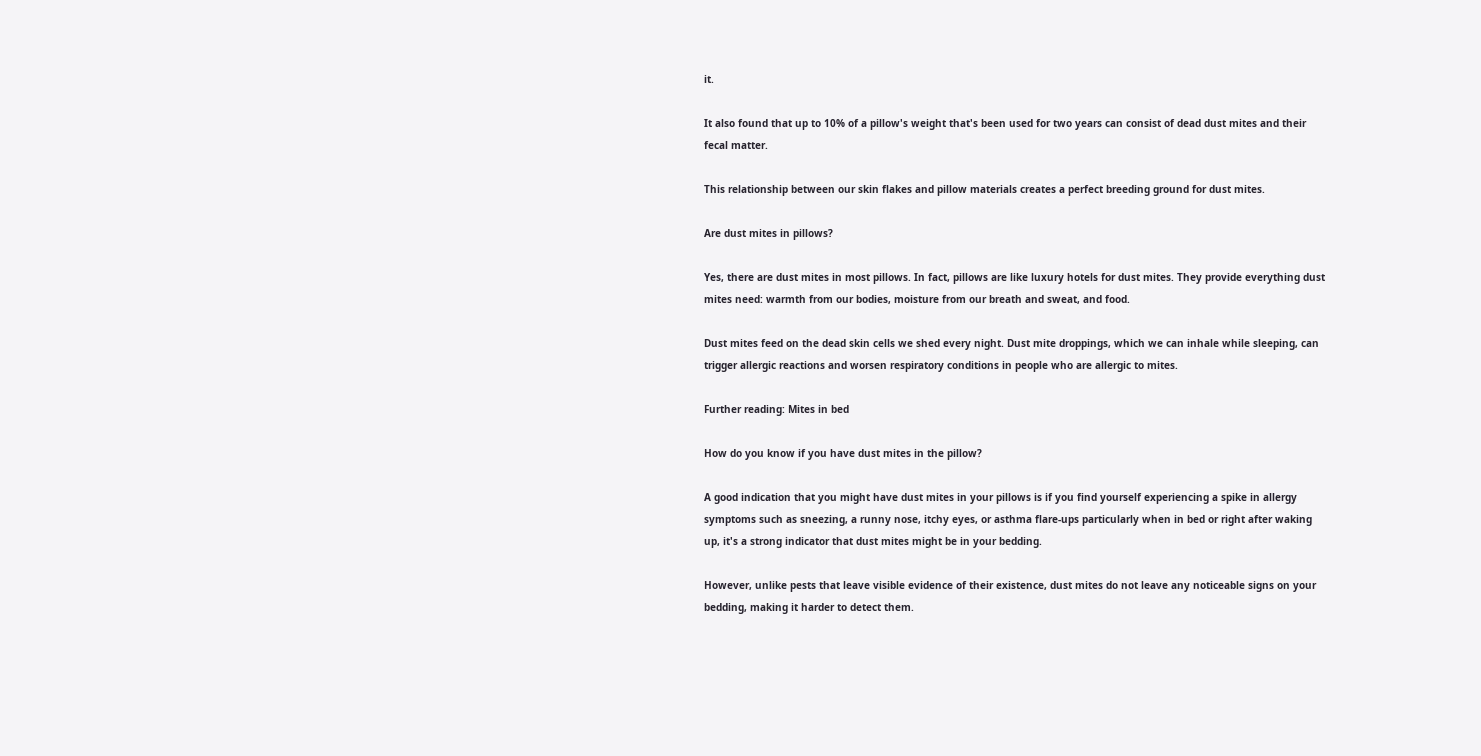it.

It also found that up to 10% of a pillow's weight that's been used for two years can consist of dead dust mites and their fecal matter.

This relationship between our skin flakes and pillow materials creates a perfect breeding ground for dust mites.

Are dust mites in pillows?

Yes, there are dust mites in most pillows. In fact, pillows are like luxury hotels for dust mites. They provide everything dust mites need: warmth from our bodies, moisture from our breath and sweat, and food.

Dust mites feed on the dead skin cells we shed every night. Dust mite droppings, which we can inhale while sleeping, can trigger allergic reactions and worsen respiratory conditions in people who are allergic to mites.

Further reading: Mites in bed

How do you know if you have dust mites in the pillow?

A good indication that you might have dust mites in your pillows is if you find yourself experiencing a spike in allergy symptoms such as sneezing, a runny nose, itchy eyes, or asthma flare-ups particularly when in bed or right after waking up, it's a strong indicator that dust mites might be in your bedding.

However, unlike pests that leave visible evidence of their existence, dust mites do not leave any noticeable signs on your bedding, making it harder to detect them.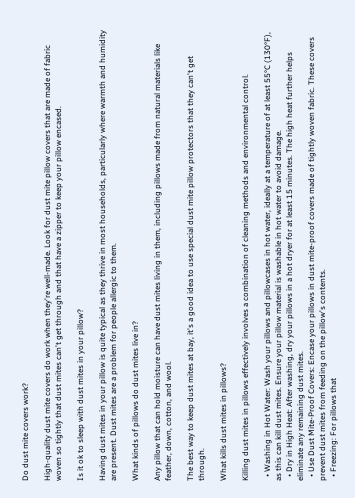Do dust mite covers work?

High-quality dust mite covers do work when they're well-made. Look for dust mite pillow covers that are made of fabric woven so tightly that dust mites can't get through and that have a zipper to keep your pillow encased.

Is it ok to sleep with dust mites in your pillow?

Having dust mites in your pillow is quite typical as they thrive in most households, particularly where warmth and humidity are present. Dust mites are a problem for people allergic to them.

What kinds of pillows do dust mites live in?

Any pillow that can hold moisture can have dust mites living in them, including pillows made from natural materials like feather, down, cotton, and wool.

The best way to keep dust mites at bay, it's a good idea to use special dust mite pillow protectors that they can't get through.

What kills dust mites in pillows?

Killing dust mites in pillows effectively involves a combination of cleaning methods and environmental control.

  • Washing in Hot Water: Wash your pillows and pillowcases in hot water, ideally at a temperature of at least 55°C (130°F), as this can kill dust mites. Ensure your pillow material is washable in hot water to avoid damage.
  • Dry in High Heat: After washing, dry your pillows in a hot dryer for at least 15 minutes. The high heat further helps eliminate any remaining dust mites.
  • Use Dust Mite-Proof Covers: Encase your pillows in dust mite-proof covers made of tightly woven fabric. These covers prevent dust mites from feeding on the pillow's contents.
  • Freezing: For pillows that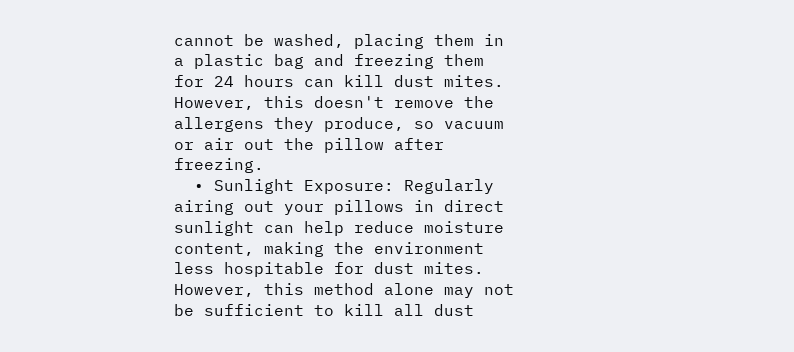cannot be washed, placing them in a plastic bag and freezing them for 24 hours can kill dust mites. However, this doesn't remove the allergens they produce, so vacuum or air out the pillow after freezing.
  • Sunlight Exposure: Regularly airing out your pillows in direct sunlight can help reduce moisture content, making the environment less hospitable for dust mites. However, this method alone may not be sufficient to kill all dust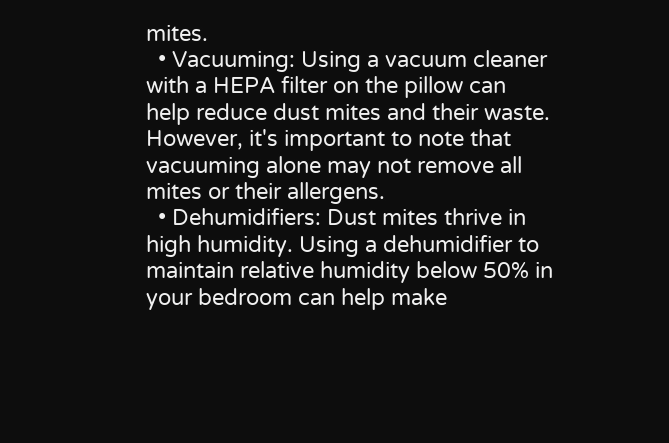mites.
  • Vacuuming: Using a vacuum cleaner with a HEPA filter on the pillow can help reduce dust mites and their waste. However, it's important to note that vacuuming alone may not remove all mites or their allergens.
  • Dehumidifiers: Dust mites thrive in high humidity. Using a dehumidifier to maintain relative humidity below 50% in your bedroom can help make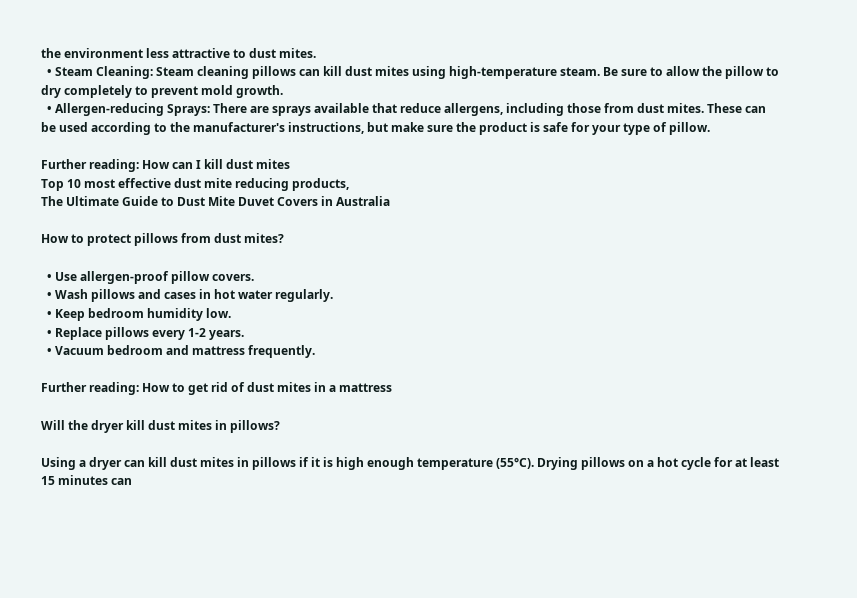the environment less attractive to dust mites.
  • Steam Cleaning: Steam cleaning pillows can kill dust mites using high-temperature steam. Be sure to allow the pillow to dry completely to prevent mold growth.
  • Allergen-reducing Sprays: There are sprays available that reduce allergens, including those from dust mites. These can be used according to the manufacturer's instructions, but make sure the product is safe for your type of pillow.

Further reading: How can I kill dust mites
Top 10 most effective dust mite reducing products,
The Ultimate Guide to Dust Mite Duvet Covers in Australia

How to protect pillows from dust mites?

  • Use allergen-proof pillow covers.
  • Wash pillows and cases in hot water regularly.
  • Keep bedroom humidity low.
  • Replace pillows every 1-2 years.
  • Vacuum bedroom and mattress frequently.

Further reading: How to get rid of dust mites in a mattress

Will the dryer kill dust mites in pillows?

Using a dryer can kill dust mites in pillows if it is high enough temperature (55°C). Drying pillows on a hot cycle for at least 15 minutes can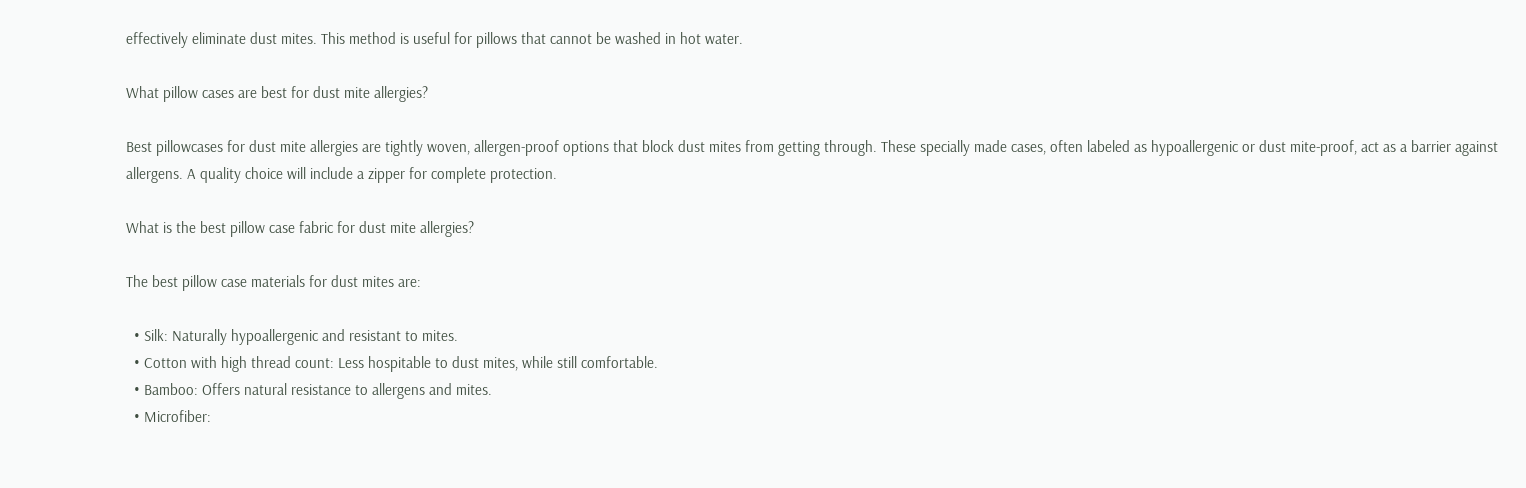effectively eliminate dust mites. This method is useful for pillows that cannot be washed in hot water.

What pillow cases are best for dust mite allergies?

Best pillowcases for dust mite allergies are tightly woven, allergen-proof options that block dust mites from getting through. These specially made cases, often labeled as hypoallergenic or dust mite-proof, act as a barrier against allergens. A quality choice will include a zipper for complete protection.

What is the best pillow case fabric for dust mite allergies?

The best pillow case materials for dust mites are:

  • Silk: Naturally hypoallergenic and resistant to mites.
  • Cotton with high thread count: Less hospitable to dust mites, while still comfortable.
  • Bamboo: Offers natural resistance to allergens and mites.
  • Microfiber: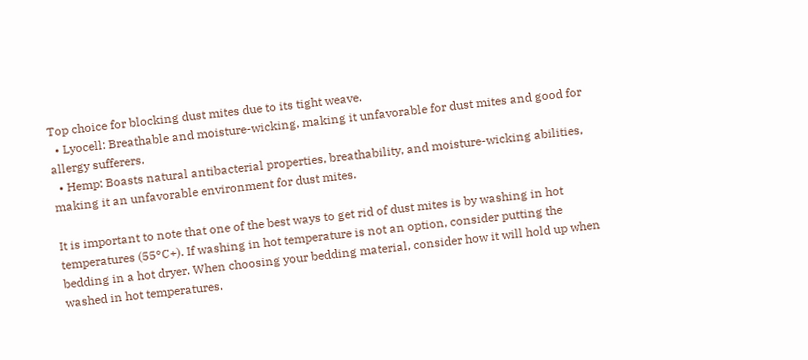Top choice for blocking dust mites due to its tight weave.
  • Lyocell: Breathable and moisture-wicking, making it unfavorable for dust mites and good for allergy sufferers.
  • Hemp: Boasts natural antibacterial properties, breathability, and moisture-wicking abilities, making it an unfavorable environment for dust mites.

It is important to note that one of the best ways to get rid of dust mites is by washing in hot temperatures (55°C+). If washing in hot temperature is not an option, consider putting the bedding in a hot dryer. When choosing your bedding material, consider how it will hold up when washed in hot temperatures.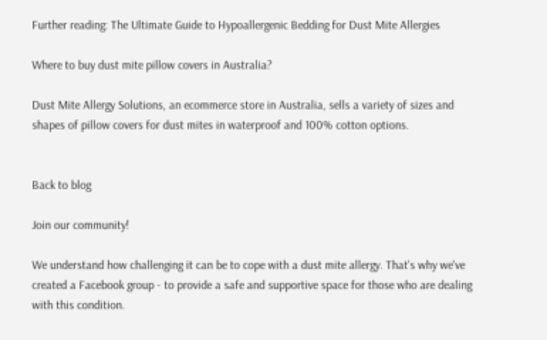Further reading: The Ultimate Guide to Hypoallergenic Bedding for Dust Mite Allergies

Where to buy dust mite pillow covers in Australia?

Dust Mite Allergy Solutions, an ecommerce store in Australia, sells a variety of sizes and shapes of pillow covers for dust mites in waterproof and 100% cotton options.


Back to blog

Join our community!

We understand how challenging it can be to cope with a dust mite allergy. That's why we've created a Facebook group - to provide a safe and supportive space for those who are dealing with this condition.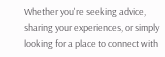Whether you're seeking advice, sharing your experiences, or simply looking for a place to connect with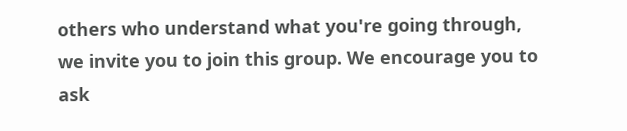others who understand what you're going through, we invite you to join this group. We encourage you to ask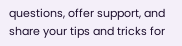questions, offer support, and share your tips and tricks for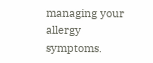managing your allergy symptoms.